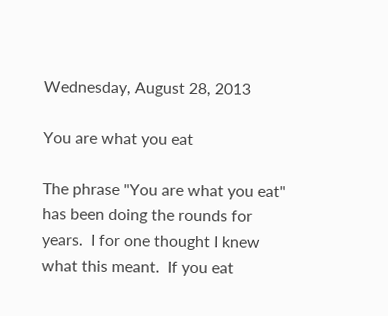Wednesday, August 28, 2013

You are what you eat

The phrase "You are what you eat" has been doing the rounds for years.  I for one thought I knew what this meant.  If you eat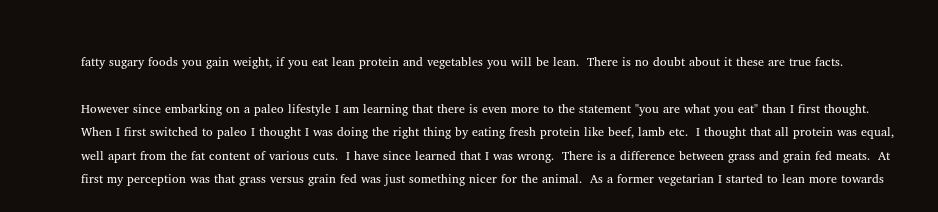fatty sugary foods you gain weight, if you eat lean protein and vegetables you will be lean.  There is no doubt about it these are true facts.

However since embarking on a paleo lifestyle I am learning that there is even more to the statement "you are what you eat" than I first thought.  When I first switched to paleo I thought I was doing the right thing by eating fresh protein like beef, lamb etc.  I thought that all protein was equal, well apart from the fat content of various cuts.  I have since learned that I was wrong.  There is a difference between grass and grain fed meats.  At first my perception was that grass versus grain fed was just something nicer for the animal.  As a former vegetarian I started to lean more towards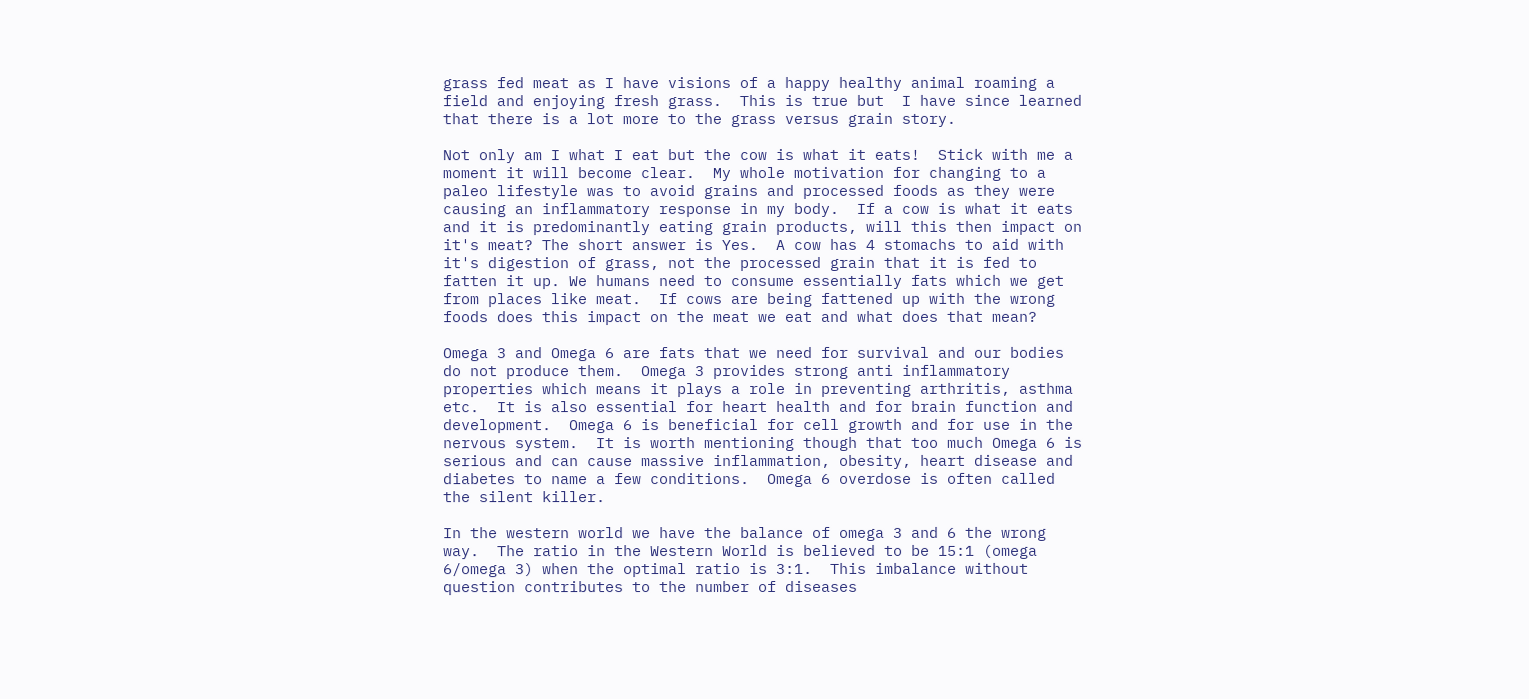grass fed meat as I have visions of a happy healthy animal roaming a field and enjoying fresh grass.  This is true but  I have since learned that there is a lot more to the grass versus grain story.

Not only am I what I eat but the cow is what it eats!  Stick with me a moment it will become clear.  My whole motivation for changing to a paleo lifestyle was to avoid grains and processed foods as they were causing an inflammatory response in my body.  If a cow is what it eats and it is predominantly eating grain products, will this then impact on it's meat? The short answer is Yes.  A cow has 4 stomachs to aid with it's digestion of grass, not the processed grain that it is fed to fatten it up. We humans need to consume essentially fats which we get from places like meat.  If cows are being fattened up with the wrong foods does this impact on the meat we eat and what does that mean?

Omega 3 and Omega 6 are fats that we need for survival and our bodies do not produce them.  Omega 3 provides strong anti inflammatory properties which means it plays a role in preventing arthritis, asthma etc.  It is also essential for heart health and for brain function and development.  Omega 6 is beneficial for cell growth and for use in the nervous system.  It is worth mentioning though that too much Omega 6 is serious and can cause massive inflammation, obesity, heart disease and diabetes to name a few conditions.  Omega 6 overdose is often called the silent killer.

In the western world we have the balance of omega 3 and 6 the wrong way.  The ratio in the Western World is believed to be 15:1 (omega 6/omega 3) when the optimal ratio is 3:1.  This imbalance without question contributes to the number of diseases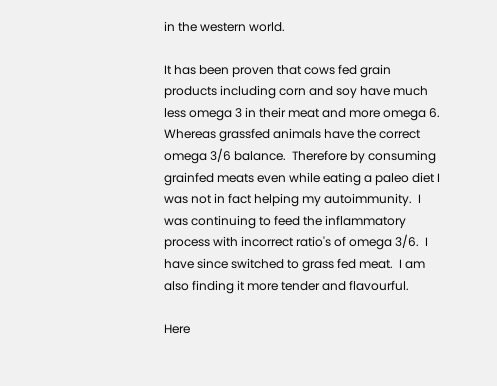in the western world.

It has been proven that cows fed grain products including corn and soy have much less omega 3 in their meat and more omega 6.  Whereas grassfed animals have the correct omega 3/6 balance.  Therefore by consuming grainfed meats even while eating a paleo diet I was not in fact helping my autoimmunity.  I was continuing to feed the inflammatory process with incorrect ratio's of omega 3/6.  I have since switched to grass fed meat.  I am also finding it more tender and flavourful.

Here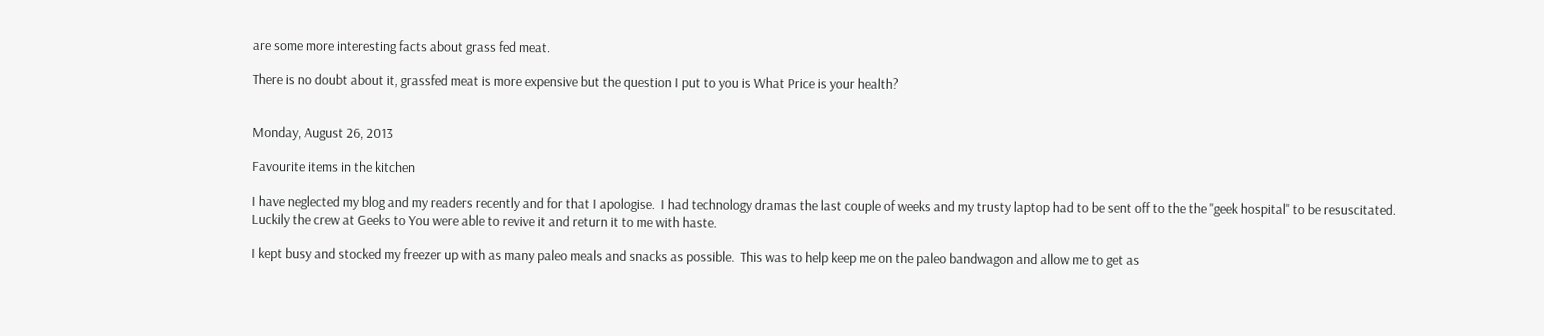are some more interesting facts about grass fed meat.

There is no doubt about it, grassfed meat is more expensive but the question I put to you is What Price is your health?


Monday, August 26, 2013

Favourite items in the kitchen

I have neglected my blog and my readers recently and for that I apologise.  I had technology dramas the last couple of weeks and my trusty laptop had to be sent off to the the "geek hospital" to be resuscitated.  Luckily the crew at Geeks to You were able to revive it and return it to me with haste.

I kept busy and stocked my freezer up with as many paleo meals and snacks as possible.  This was to help keep me on the paleo bandwagon and allow me to get as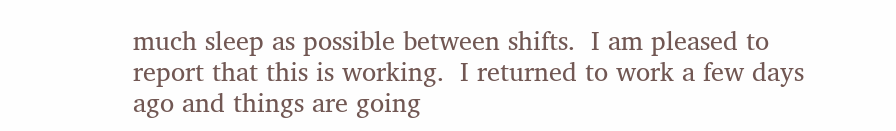much sleep as possible between shifts.  I am pleased to report that this is working.  I returned to work a few days ago and things are going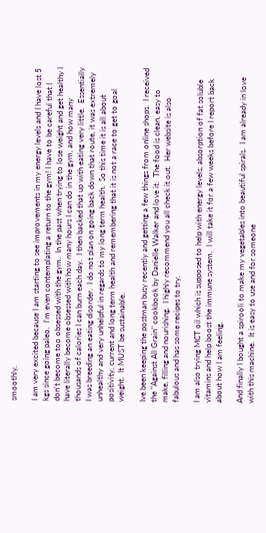smoothly.

I am very excited because I am starting to see improvements in my energy levels and I have lost 5 kgs since going paleo.  I'm even contemplating a return to the gym! I have to be careful that I don't become too obsessed with the gym.  In the past when trying to lose weight and get healthy I have literally become obsessed with how many hours I can do in the gym, and how many thousands of calories I can burn each day.  I then backed that up with eating very little.  Essentially I was breeding an eating disorder.  I do not plan on going back down that route, it was extremely unhealthy and very unhelpful in regards to my long term health.  So this time it is all about positivity, current and long term health and remembering that it is not a race to get to goal weight.  It MUST be sustainable.

Ive been keeping the postman busy recently and getting a few things from online shops.  I received the "Against All Grain" cookbook by Danielle Walker and love it.  The food is clean, easy to make, filling and nourishing.  I highly recommend you all check it out.  Her website is also fabulous and has some recipes to try.

I am also trying MCT oil which is supposed to help with energy levels, absorption of fat soluble vitamins and help boost the immune system.  I will take it for a few weeks before I report back about how I am feeling.

And finally I bought a spirooli to make my vegetables into beautiful spirals.  I am already in love with this machine.  It is easy to use and for someone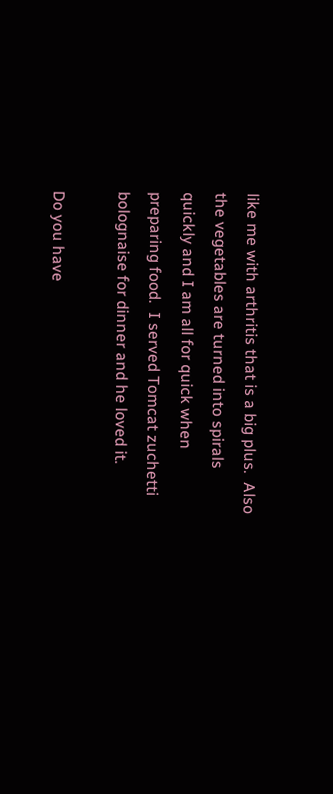like me with arthritis that is a big plus.  Also the vegetables are turned into spirals quickly and I am all for quick when preparing food.  I served Tomcat zuchetti bolognaise for dinner and he loved it.

Do you have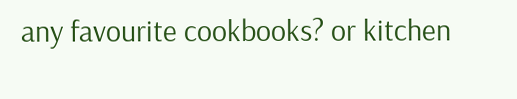any favourite cookbooks? or kitchen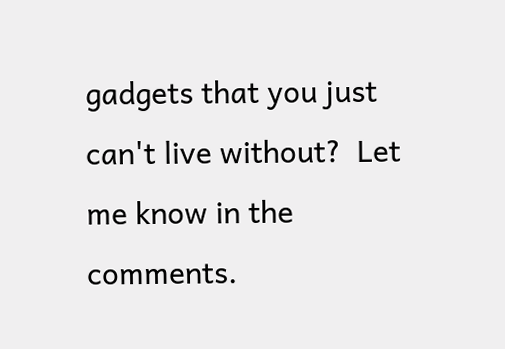gadgets that you just can't live without?  Let me know in the comments.